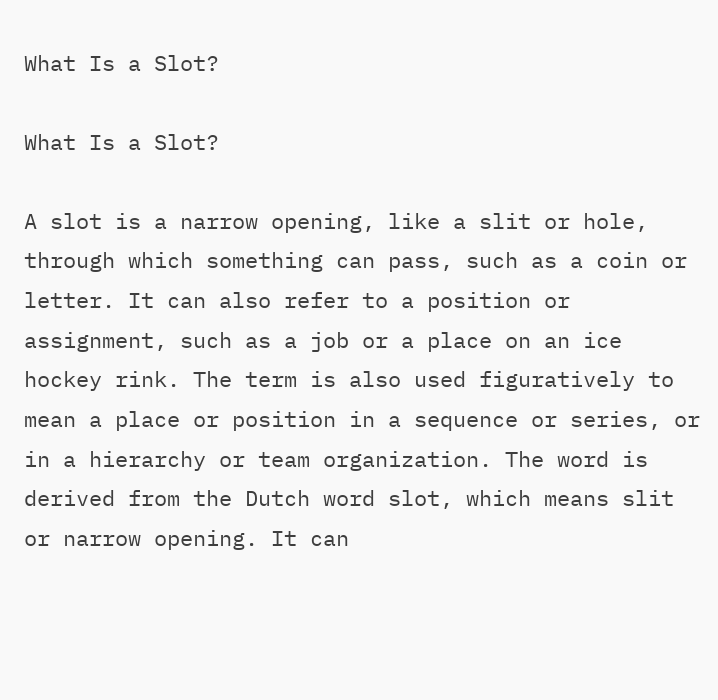What Is a Slot?

What Is a Slot?

A slot is a narrow opening, like a slit or hole, through which something can pass, such as a coin or letter. It can also refer to a position or assignment, such as a job or a place on an ice hockey rink. The term is also used figuratively to mean a place or position in a sequence or series, or in a hierarchy or team organization. The word is derived from the Dutch word slot, which means slit or narrow opening. It can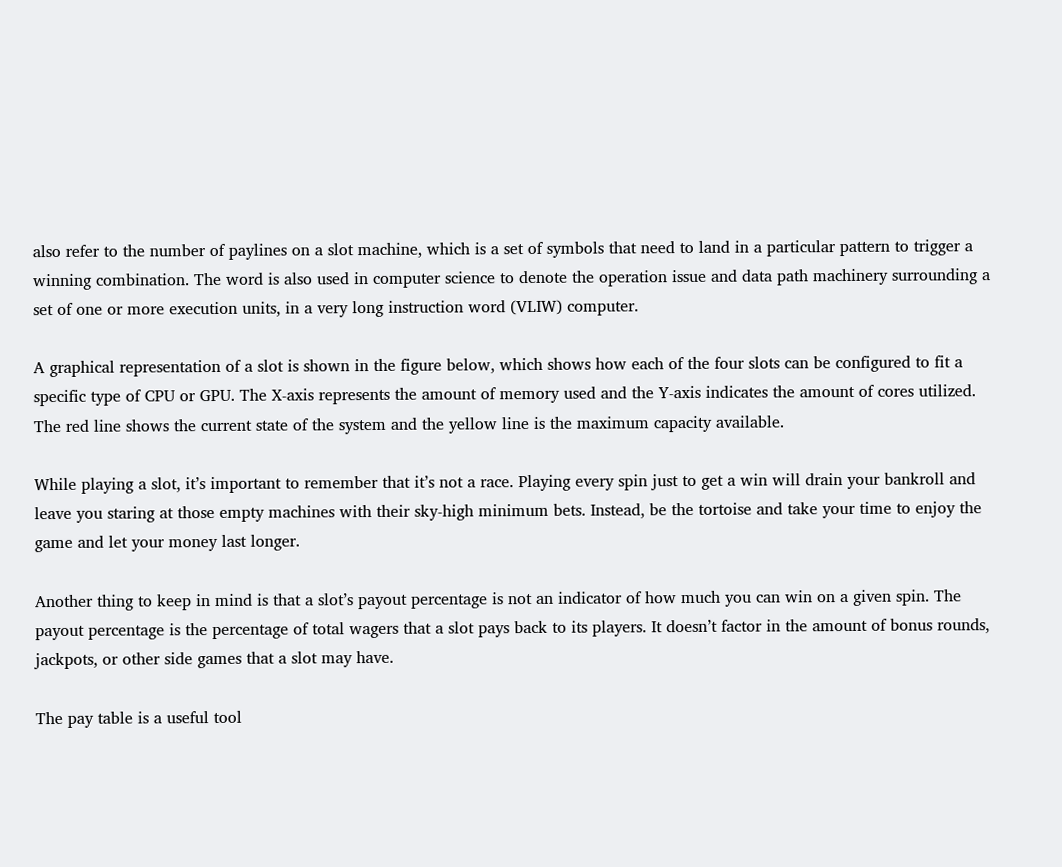also refer to the number of paylines on a slot machine, which is a set of symbols that need to land in a particular pattern to trigger a winning combination. The word is also used in computer science to denote the operation issue and data path machinery surrounding a set of one or more execution units, in a very long instruction word (VLIW) computer.

A graphical representation of a slot is shown in the figure below, which shows how each of the four slots can be configured to fit a specific type of CPU or GPU. The X-axis represents the amount of memory used and the Y-axis indicates the amount of cores utilized. The red line shows the current state of the system and the yellow line is the maximum capacity available.

While playing a slot, it’s important to remember that it’s not a race. Playing every spin just to get a win will drain your bankroll and leave you staring at those empty machines with their sky-high minimum bets. Instead, be the tortoise and take your time to enjoy the game and let your money last longer.

Another thing to keep in mind is that a slot’s payout percentage is not an indicator of how much you can win on a given spin. The payout percentage is the percentage of total wagers that a slot pays back to its players. It doesn’t factor in the amount of bonus rounds, jackpots, or other side games that a slot may have.

The pay table is a useful tool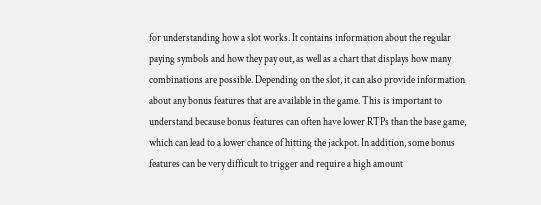for understanding how a slot works. It contains information about the regular paying symbols and how they pay out, as well as a chart that displays how many combinations are possible. Depending on the slot, it can also provide information about any bonus features that are available in the game. This is important to understand because bonus features can often have lower RTPs than the base game, which can lead to a lower chance of hitting the jackpot. In addition, some bonus features can be very difficult to trigger and require a high amount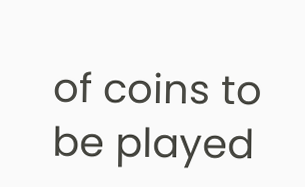of coins to be played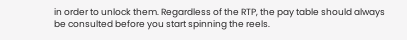in order to unlock them. Regardless of the RTP, the pay table should always be consulted before you start spinning the reels.